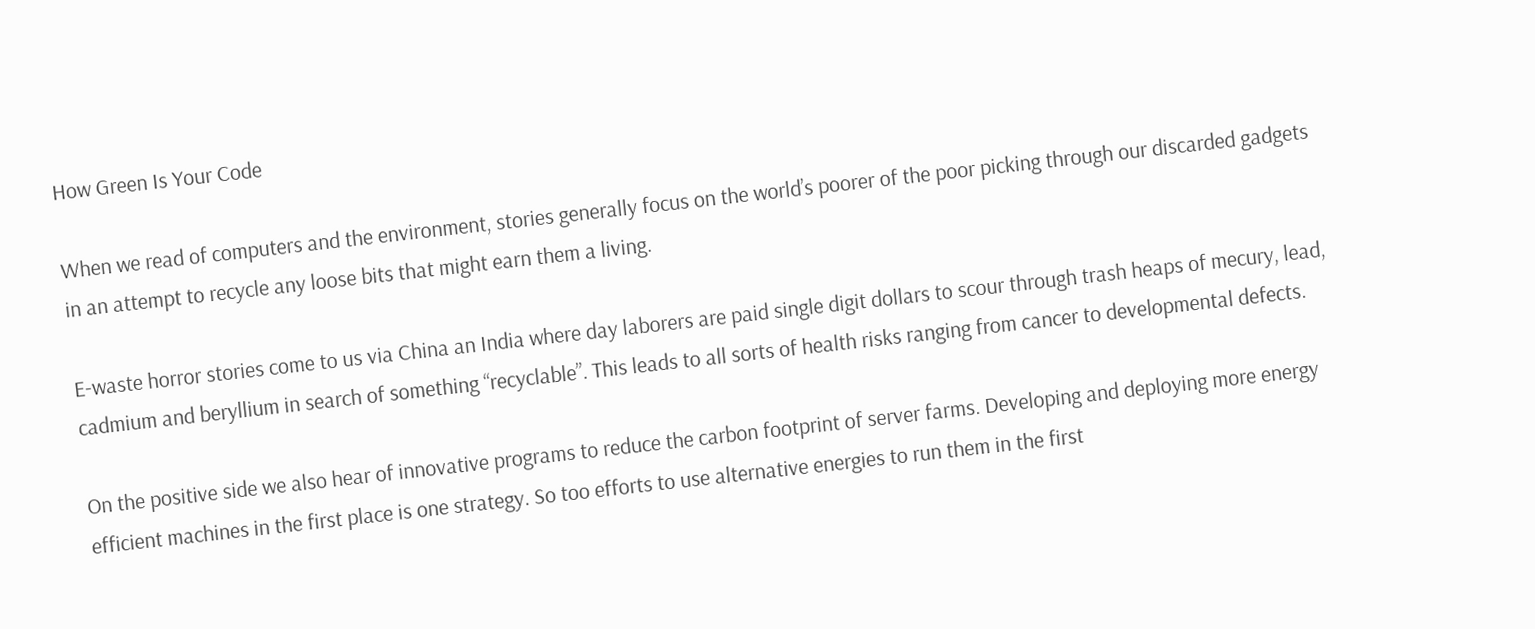How Green Is Your Code

When we read of computers and the environment, stories generally focus on the world’s poorer of the poor picking through our discarded gadgets in an attempt to recycle any loose bits that might earn them a living.

E-waste horror stories come to us via China an India where day laborers are paid single digit dollars to scour through trash heaps of mecury, lead, cadmium and beryllium in search of something “recyclable”. This leads to all sorts of health risks ranging from cancer to developmental defects.

On the positive side we also hear of innovative programs to reduce the carbon footprint of server farms. Developing and deploying more energy efficient machines in the first place is one strategy. So too efforts to use alternative energies to run them in the first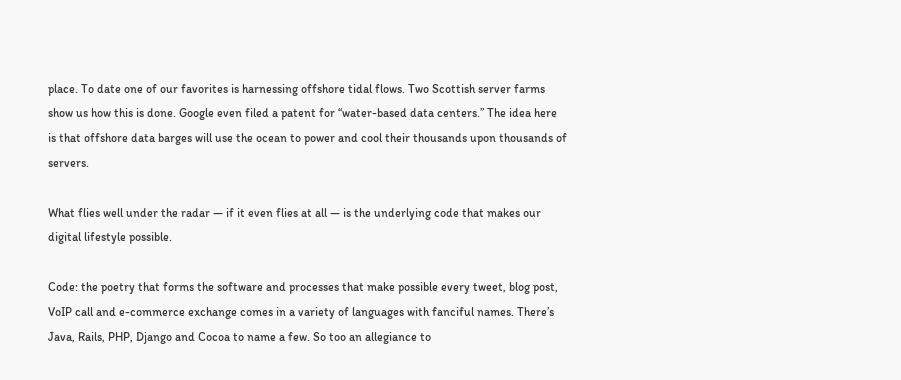place. To date one of our favorites is harnessing offshore tidal flows. Two Scottish server farms show us how this is done. Google even filed a patent for “water-based data centers.” The idea here is that offshore data barges will use the ocean to power and cool their thousands upon thousands of servers.

What flies well under the radar — if it even flies at all — is the underlying code that makes our digital lifestyle possible.

Code: the poetry that forms the software and processes that make possible every tweet, blog post, VoIP call and e-commerce exchange comes in a variety of languages with fanciful names. There’s Java, Rails, PHP, Django and Cocoa to name a few. So too an allegiance to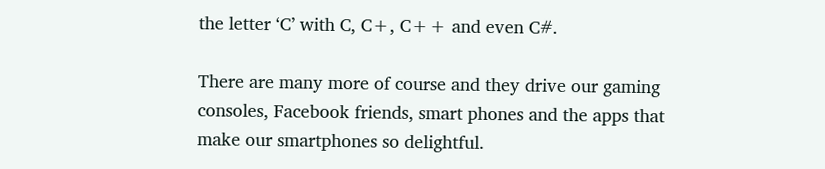the letter ‘C’ with C, C+, C++ and even C#.

There are many more of course and they drive our gaming consoles, Facebook friends, smart phones and the apps that make our smartphones so delightful.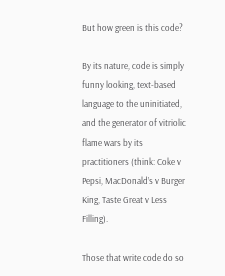But how green is this code?

By its nature, code is simply funny looking, text-based language to the uninitiated, and the generator of vitriolic flame wars by its practitioners (think: Coke v Pepsi, MacDonald’s v Burger King, Taste Great v Less Filling).

Those that write code do so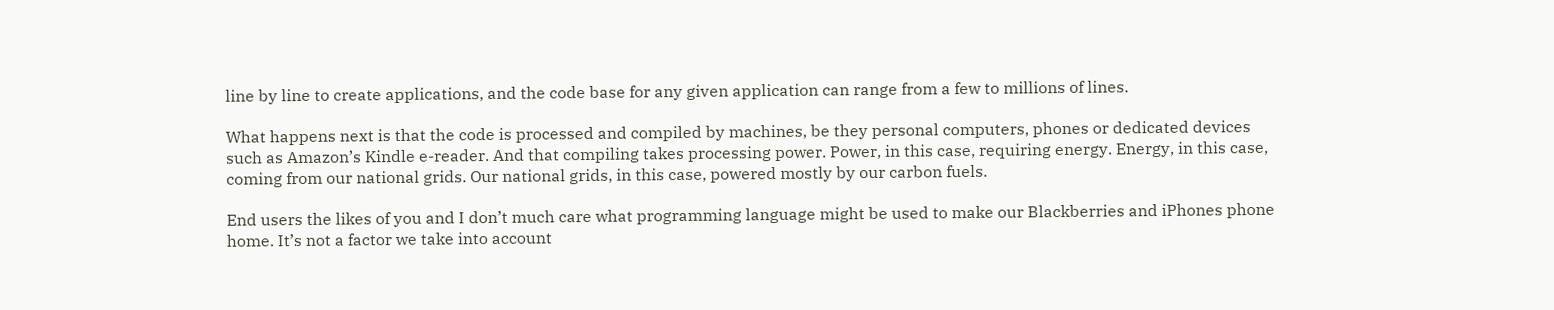line by line to create applications, and the code base for any given application can range from a few to millions of lines.

What happens next is that the code is processed and compiled by machines, be they personal computers, phones or dedicated devices such as Amazon’s Kindle e-reader. And that compiling takes processing power. Power, in this case, requiring energy. Energy, in this case, coming from our national grids. Our national grids, in this case, powered mostly by our carbon fuels.

End users the likes of you and I don’t much care what programming language might be used to make our Blackberries and iPhones phone home. It’s not a factor we take into account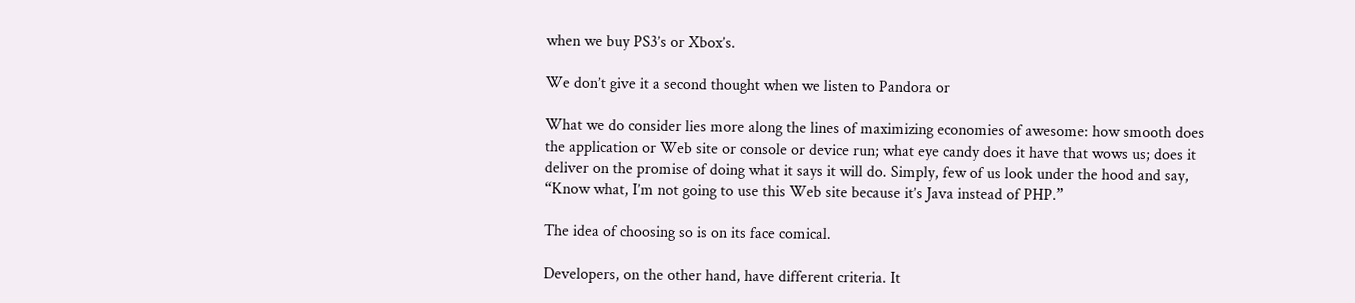when we buy PS3’s or Xbox’s.

We don’t give it a second thought when we listen to Pandora or

What we do consider lies more along the lines of maximizing economies of awesome: how smooth does the application or Web site or console or device run; what eye candy does it have that wows us; does it deliver on the promise of doing what it says it will do. Simply, few of us look under the hood and say, “Know what, I’m not going to use this Web site because it’s Java instead of PHP.”

The idea of choosing so is on its face comical.

Developers, on the other hand, have different criteria. It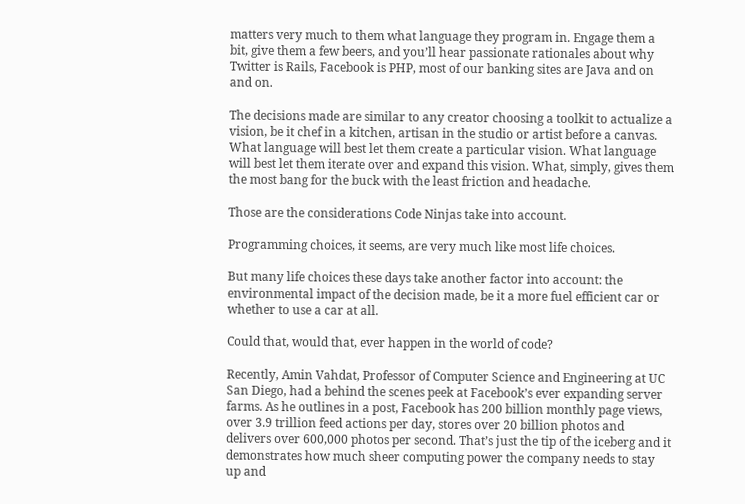matters very much to them what language they program in. Engage them a bit, give them a few beers, and you’ll hear passionate rationales about why Twitter is Rails, Facebook is PHP, most of our banking sites are Java and on and on.

The decisions made are similar to any creator choosing a toolkit to actualize a vision, be it chef in a kitchen, artisan in the studio or artist before a canvas. What language will best let them create a particular vision. What language will best let them iterate over and expand this vision. What, simply, gives them the most bang for the buck with the least friction and headache.

Those are the considerations Code Ninjas take into account.

Programming choices, it seems, are very much like most life choices.

But many life choices these days take another factor into account: the environmental impact of the decision made, be it a more fuel efficient car or whether to use a car at all.

Could that, would that, ever happen in the world of code?

Recently, Amin Vahdat, Professor of Computer Science and Engineering at UC San Diego, had a behind the scenes peek at Facebook’s ever expanding server farms. As he outlines in a post, Facebook has 200 billion monthly page views, over 3.9 trillion feed actions per day, stores over 20 billion photos and delivers over 600,000 photos per second. That’s just the tip of the iceberg and it demonstrates how much sheer computing power the company needs to stay up and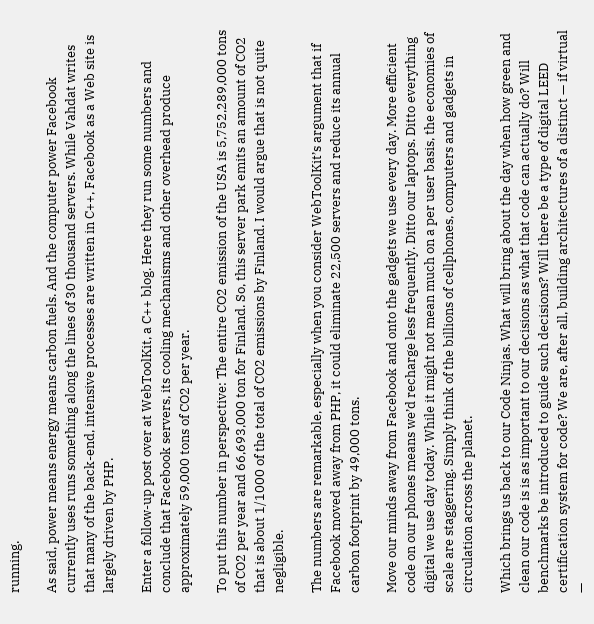running.

As said, power means energy means carbon fuels. And the computer power Facebook currently uses runs something along the lines of 30 thousand servers. While Vahdat writes that many of the back-end, intensive processes are written in C++, Facebook as a Web site is largely driven by PHP.

Enter a follow-up post over at WebToolKit, a C++ blog. Here they run some numbers and conclude that Facebook servers, its cooling mechanisms and other overhead produce approximately 59,000 tons of CO2 per year.

To put this number in perspective: The entire CO2 emission of the USA is 5,752,289,000 tons of CO2 per year and 66,693,000 ton for Finland. So, this server park emits an amount of CO2 that is about 1/1000 of the total of CO2 emissions by Finland. I would argue that is not quite negligible.

The numbers are remarkable, especially when you consider WebToolKit’s argument that if Facebook moved away from PHP, it could eliminate 22,500 servers and reduce its annual carbon footprint by 49,000 tons.

Move our minds away from Facebook and onto the gadgets we use every day. More efficient code on our phones means we’d recharge less frequently. Ditto our laptops. Ditto everything digital we use day today. While it might not mean much on a per user basis, the economies of scale are staggering. Simply think of the billions of cellphones, computers and gadgets in circulation across the planet.

Which brings us back to our Code Ninjas. What will bring about the day when how green and clean our code is is as important to our decisions as what that code can actually do? Will benchmarks be introduced to guide such decisions? Will there be a type of digital LEED certification system for code? We are, after all, building architectures of a distinct — if virtual —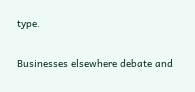type.

Businesses elsewhere debate and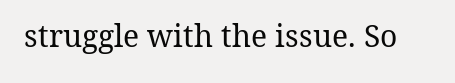struggle with the issue. So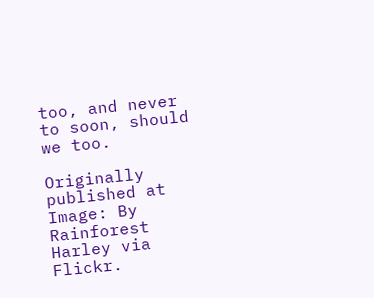too, and never to soon, should we too.

Originally published at Image: By Rainforest Harley via Flickr.